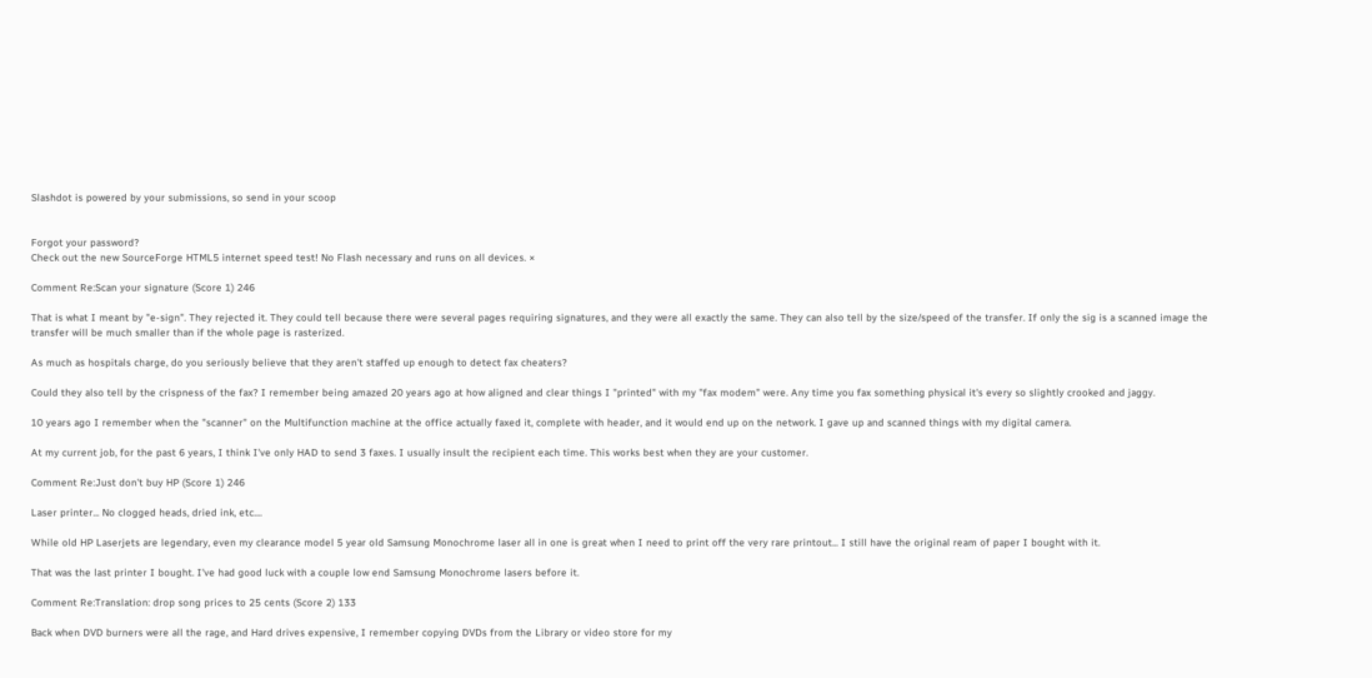Slashdot is powered by your submissions, so send in your scoop


Forgot your password?
Check out the new SourceForge HTML5 internet speed test! No Flash necessary and runs on all devices. ×

Comment Re:Scan your signature (Score 1) 246

That is what I meant by "e-sign". They rejected it. They could tell because there were several pages requiring signatures, and they were all exactly the same. They can also tell by the size/speed of the transfer. If only the sig is a scanned image the transfer will be much smaller than if the whole page is rasterized.

As much as hospitals charge, do you seriously believe that they aren't staffed up enough to detect fax cheaters?

Could they also tell by the crispness of the fax? I remember being amazed 20 years ago at how aligned and clear things I "printed" with my "fax modem" were. Any time you fax something physical it's every so slightly crooked and jaggy.

10 years ago I remember when the "scanner" on the Multifunction machine at the office actually faxed it, complete with header, and it would end up on the network. I gave up and scanned things with my digital camera.

At my current job, for the past 6 years, I think I've only HAD to send 3 faxes. I usually insult the recipient each time. This works best when they are your customer.

Comment Re:Just don't buy HP (Score 1) 246

Laser printer... No clogged heads, dried ink, etc....

While old HP Laserjets are legendary, even my clearance model 5 year old Samsung Monochrome laser all in one is great when I need to print off the very rare printout... I still have the original ream of paper I bought with it.

That was the last printer I bought. I've had good luck with a couple low end Samsung Monochrome lasers before it.

Comment Re:Translation: drop song prices to 25 cents (Score 2) 133

Back when DVD burners were all the rage, and Hard drives expensive, I remember copying DVDs from the Library or video store for my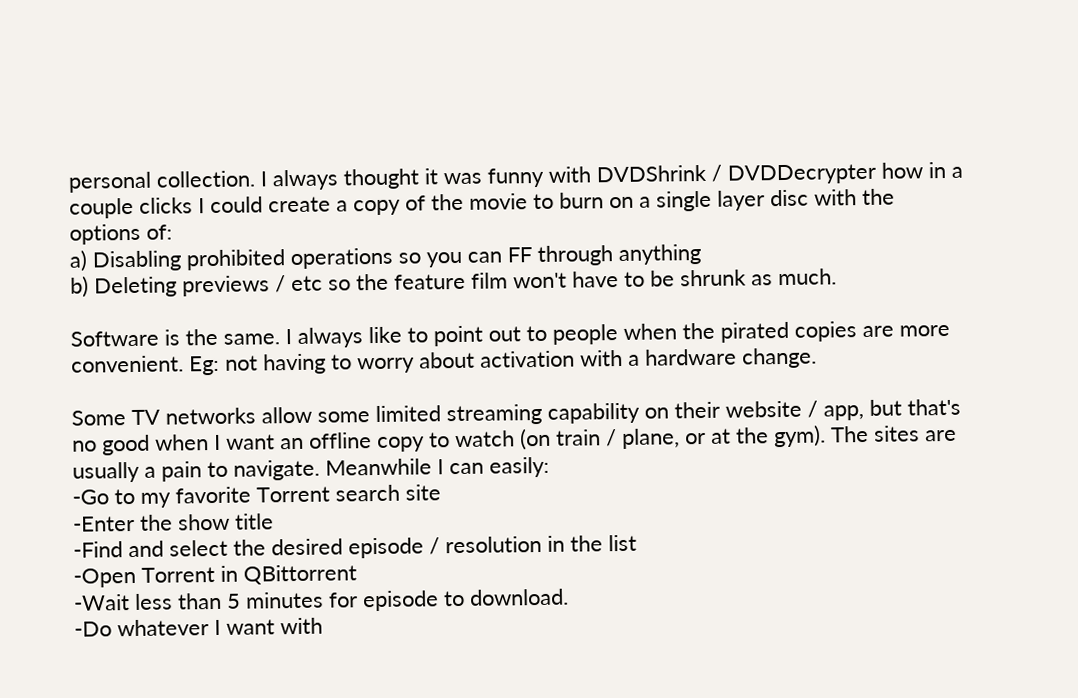personal collection. I always thought it was funny with DVDShrink / DVDDecrypter how in a couple clicks I could create a copy of the movie to burn on a single layer disc with the options of:
a) Disabling prohibited operations so you can FF through anything
b) Deleting previews / etc so the feature film won't have to be shrunk as much.

Software is the same. I always like to point out to people when the pirated copies are more convenient. Eg: not having to worry about activation with a hardware change.

Some TV networks allow some limited streaming capability on their website / app, but that's no good when I want an offline copy to watch (on train / plane, or at the gym). The sites are usually a pain to navigate. Meanwhile I can easily:
-Go to my favorite Torrent search site
-Enter the show title
-Find and select the desired episode / resolution in the list
-Open Torrent in QBittorrent
-Wait less than 5 minutes for episode to download.
-Do whatever I want with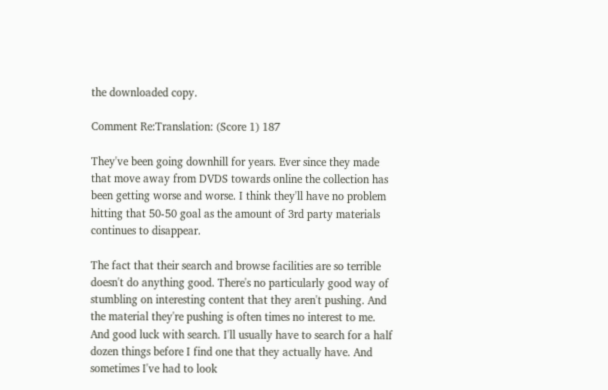the downloaded copy.

Comment Re:Translation: (Score 1) 187

They've been going downhill for years. Ever since they made that move away from DVDS towards online the collection has been getting worse and worse. I think they'll have no problem hitting that 50-50 goal as the amount of 3rd party materials continues to disappear.

The fact that their search and browse facilities are so terrible doesn't do anything good. There's no particularly good way of stumbling on interesting content that they aren't pushing. And the material they're pushing is often times no interest to me. And good luck with search. I'll usually have to search for a half dozen things before I find one that they actually have. And sometimes I've had to look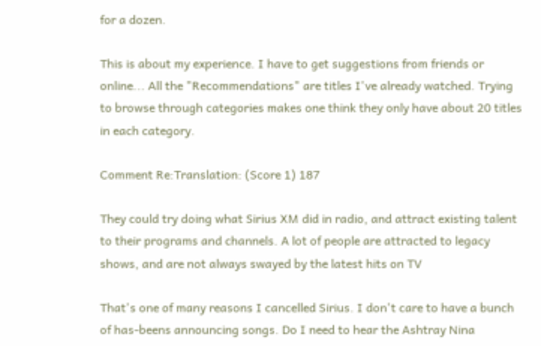for a dozen.

This is about my experience. I have to get suggestions from friends or online... All the "Recommendations" are titles I've already watched. Trying to browse through categories makes one think they only have about 20 titles in each category.

Comment Re:Translation: (Score 1) 187

They could try doing what Sirius XM did in radio, and attract existing talent to their programs and channels. A lot of people are attracted to legacy shows, and are not always swayed by the latest hits on TV

That's one of many reasons I cancelled Sirius. I don't care to have a bunch of has-beens announcing songs. Do I need to hear the Ashtray Nina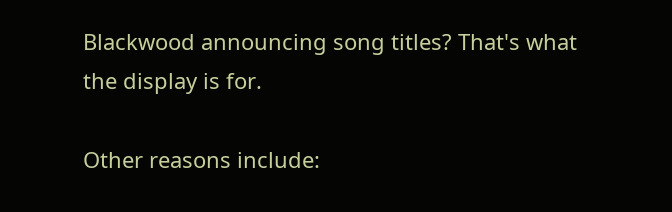Blackwood announcing song titles? That's what the display is for.

Other reasons include: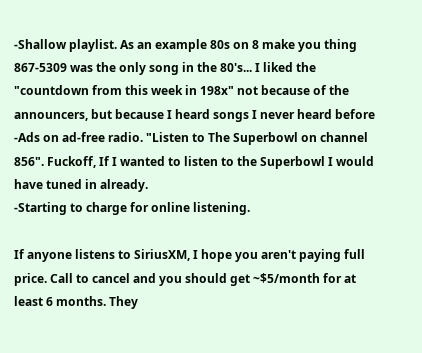-Shallow playlist. As an example 80s on 8 make you thing 867-5309 was the only song in the 80's... I liked the "countdown from this week in 198x" not because of the announcers, but because I heard songs I never heard before
-Ads on ad-free radio. "Listen to The Superbowl on channel 856". Fuckoff, If I wanted to listen to the Superbowl I would have tuned in already.
-Starting to charge for online listening.

If anyone listens to SiriusXM, I hope you aren't paying full price. Call to cancel and you should get ~$5/month for at least 6 months. They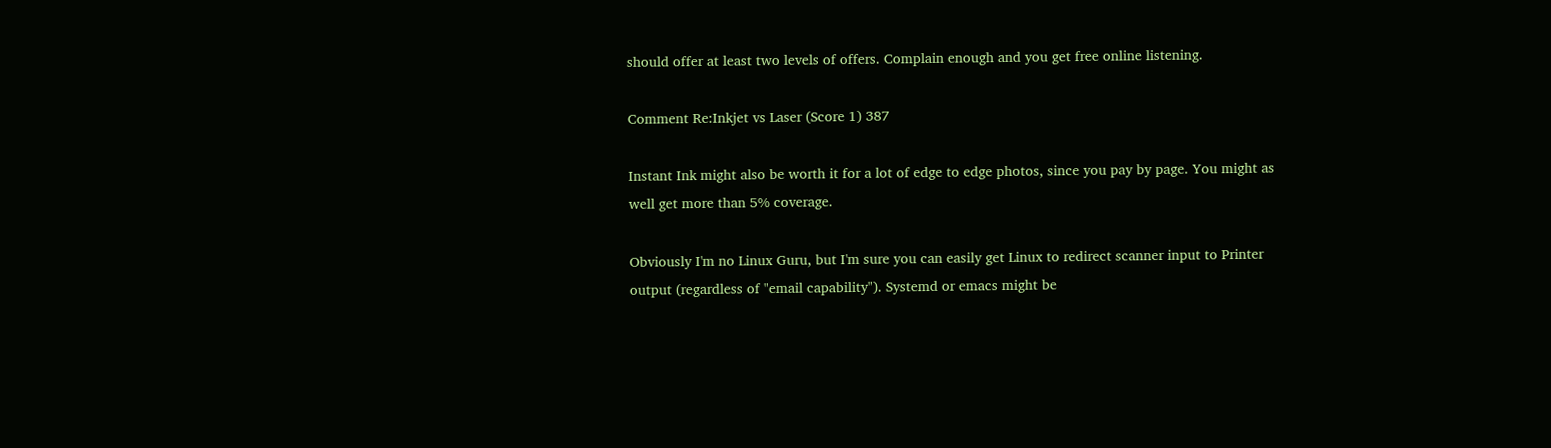should offer at least two levels of offers. Complain enough and you get free online listening.

Comment Re:Inkjet vs Laser (Score 1) 387

Instant Ink might also be worth it for a lot of edge to edge photos, since you pay by page. You might as well get more than 5% coverage.

Obviously I'm no Linux Guru, but I'm sure you can easily get Linux to redirect scanner input to Printer output (regardless of "email capability"). Systemd or emacs might be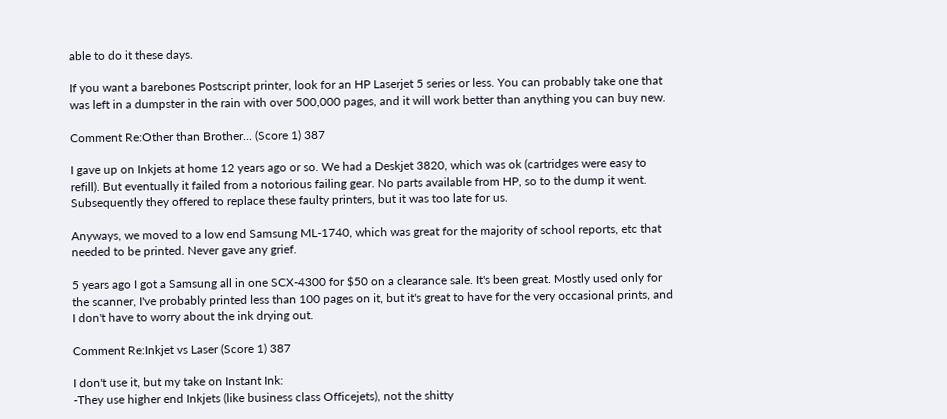able to do it these days.

If you want a barebones Postscript printer, look for an HP Laserjet 5 series or less. You can probably take one that was left in a dumpster in the rain with over 500,000 pages, and it will work better than anything you can buy new.

Comment Re:Other than Brother... (Score 1) 387

I gave up on Inkjets at home 12 years ago or so. We had a Deskjet 3820, which was ok (cartridges were easy to refill). But eventually it failed from a notorious failing gear. No parts available from HP, so to the dump it went. Subsequently they offered to replace these faulty printers, but it was too late for us.

Anyways, we moved to a low end Samsung ML-1740, which was great for the majority of school reports, etc that needed to be printed. Never gave any grief.

5 years ago I got a Samsung all in one SCX-4300 for $50 on a clearance sale. It's been great. Mostly used only for the scanner, I've probably printed less than 100 pages on it, but it's great to have for the very occasional prints, and I don't have to worry about the ink drying out.

Comment Re:Inkjet vs Laser (Score 1) 387

I don't use it, but my take on Instant Ink:
-They use higher end Inkjets (like business class Officejets), not the shitty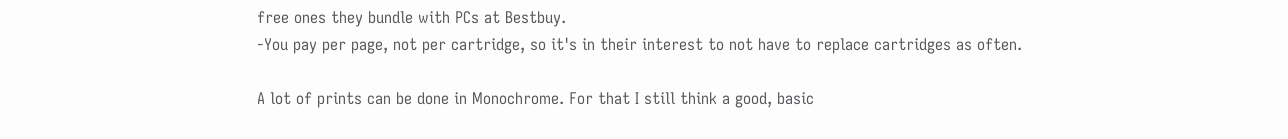free ones they bundle with PCs at Bestbuy.
-You pay per page, not per cartridge, so it's in their interest to not have to replace cartridges as often.

A lot of prints can be done in Monochrome. For that I still think a good, basic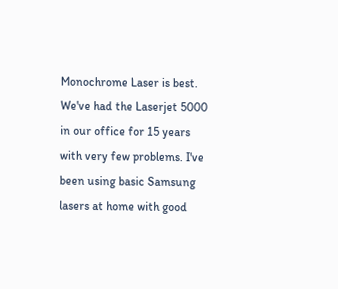Monochrome Laser is best. We've had the Laserjet 5000 in our office for 15 years with very few problems. I've been using basic Samsung lasers at home with good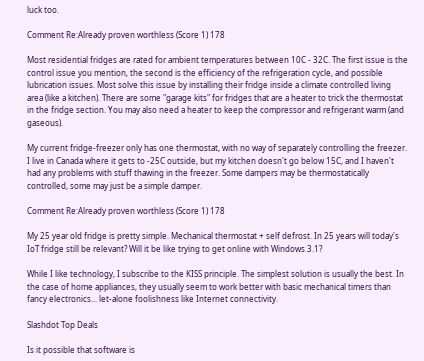luck too.

Comment Re:Already proven worthless (Score 1) 178

Most residential fridges are rated for ambient temperatures between 10C - 32C. The first issue is the control issue you mention, the second is the efficiency of the refrigeration cycle, and possible lubrication issues. Most solve this issue by installing their fridge inside a climate controlled living area (like a kitchen). There are some "garage kits" for fridges that are a heater to trick the thermostat in the fridge section. You may also need a heater to keep the compressor and refrigerant warm (and gaseous).

My current fridge-freezer only has one thermostat, with no way of separately controlling the freezer. I live in Canada where it gets to -25C outside, but my kitchen doesn't go below 15C, and I haven't had any problems with stuff thawing in the freezer. Some dampers may be thermostatically controlled, some may just be a simple damper.

Comment Re:Already proven worthless (Score 1) 178

My 25 year old fridge is pretty simple. Mechanical thermostat + self defrost. In 25 years will today's IoT fridge still be relevant? Will it be like trying to get online with Windows 3.1?

While I like technology, I subscribe to the KISS principle. The simplest solution is usually the best. In the case of home appliances, they usually seem to work better with basic mechanical timers than fancy electronics... let-alone foolishness like Internet connectivity.

Slashdot Top Deals

Is it possible that software is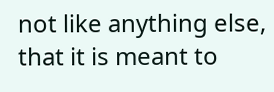not like anything else, that it is meant to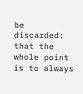be discarded: that the whole point is to always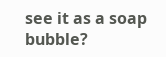see it as a soap bubble?